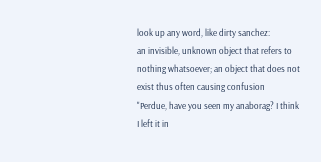look up any word, like dirty sanchez:
an invisible, unknown object that refers to nothing whatsoever; an object that does not exist thus often causing confusion
"Perdue, have you seen my anaborag? I think I left it in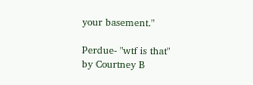your basement."

Perdue- "wtf is that"
by Courtney B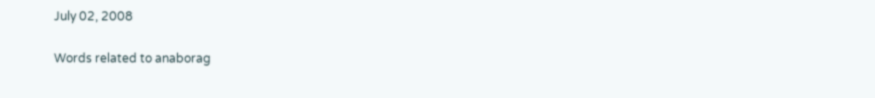July 02, 2008

Words related to anaborag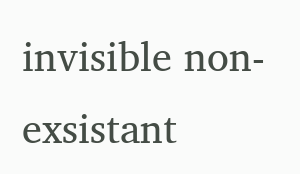invisible non-exsistant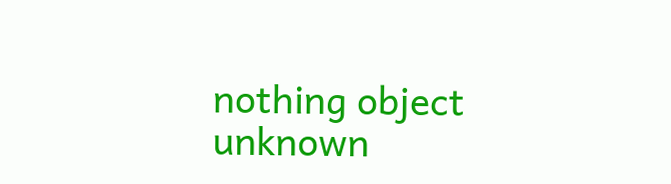nothing object unknown